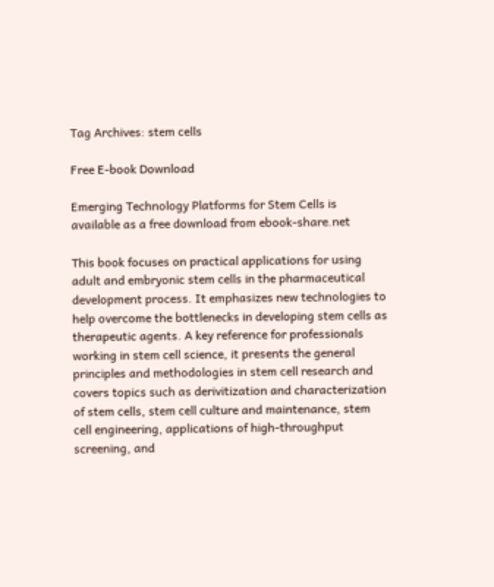Tag Archives: stem cells

Free E-book Download

Emerging Technology Platforms for Stem Cells is available as a free download from ebook-share.net

This book focuses on practical applications for using adult and embryonic stem cells in the pharmaceutical development process. It emphasizes new technologies to help overcome the bottlenecks in developing stem cells as therapeutic agents. A key reference for professionals working in stem cell science, it presents the general principles and methodologies in stem cell research and covers topics such as derivitization and characterization of stem cells, stem cell culture and maintenance, stem cell engineering, applications of high-throughput screening, and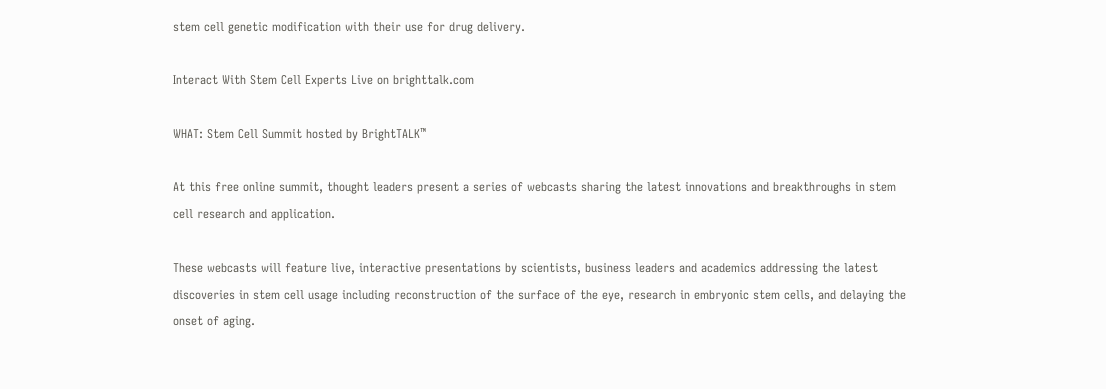stem cell genetic modification with their use for drug delivery.

Interact With Stem Cell Experts Live on brighttalk.com

WHAT: Stem Cell Summit hosted by BrightTALK™

At this free online summit, thought leaders present a series of webcasts sharing the latest innovations and breakthroughs in stem cell research and application.

These webcasts will feature live, interactive presentations by scientists, business leaders and academics addressing the latest discoveries in stem cell usage including reconstruction of the surface of the eye, research in embryonic stem cells, and delaying the onset of aging.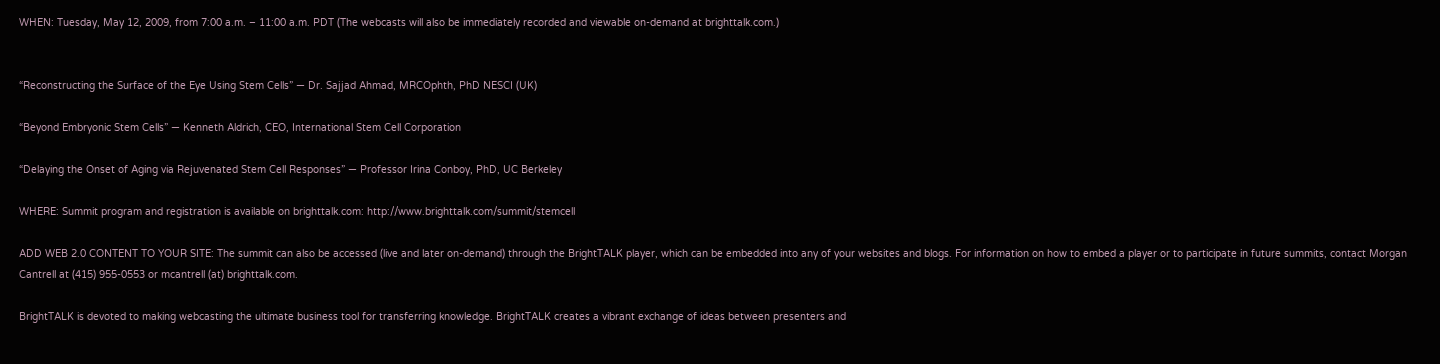WHEN: Tuesday, May 12, 2009, from 7:00 a.m. – 11:00 a.m. PDT (The webcasts will also be immediately recorded and viewable on-demand at brighttalk.com.)


“Reconstructing the Surface of the Eye Using Stem Cells” — Dr. Sajjad Ahmad, MRCOphth, PhD NESCI (UK)

“Beyond Embryonic Stem Cells” — Kenneth Aldrich, CEO, International Stem Cell Corporation

“Delaying the Onset of Aging via Rejuvenated Stem Cell Responses” — Professor Irina Conboy, PhD, UC Berkeley

WHERE: Summit program and registration is available on brighttalk.com: http://www.brighttalk.com/summit/stemcell

ADD WEB 2.0 CONTENT TO YOUR SITE: The summit can also be accessed (live and later on-demand) through the BrightTALK player, which can be embedded into any of your websites and blogs. For information on how to embed a player or to participate in future summits, contact Morgan Cantrell at (415) 955-0553 or mcantrell (at) brighttalk.com.

BrightTALK is devoted to making webcasting the ultimate business tool for transferring knowledge. BrightTALK creates a vibrant exchange of ideas between presenters and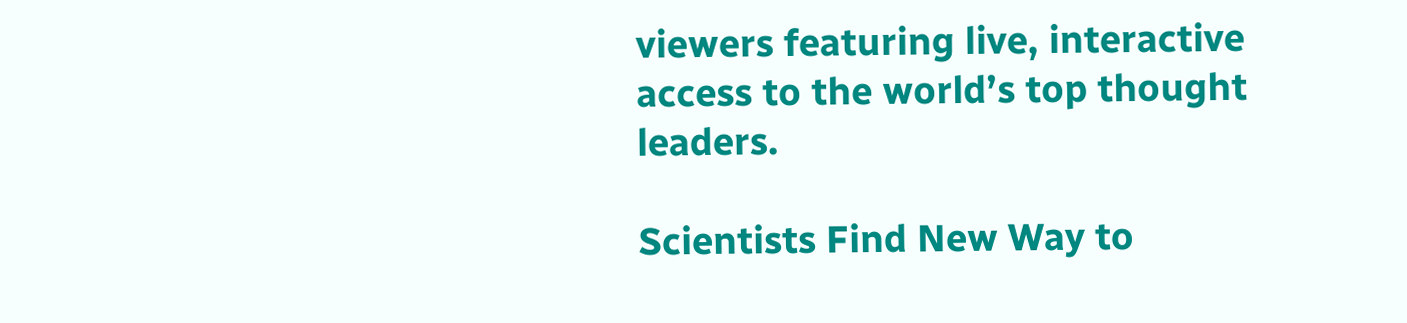viewers featuring live, interactive access to the world’s top thought leaders.

Scientists Find New Way to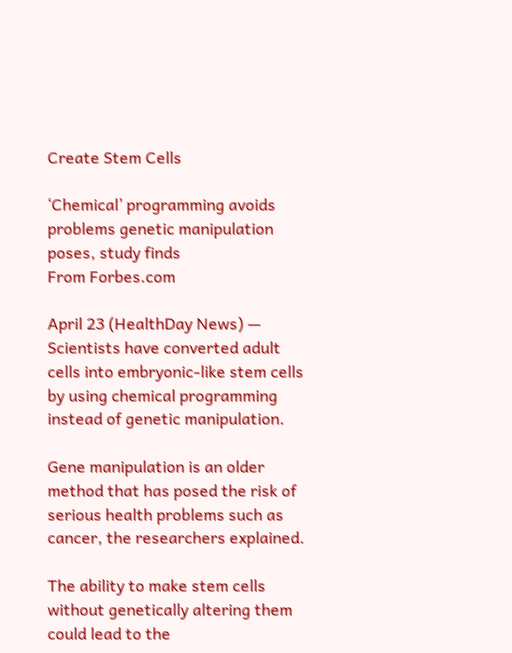Create Stem Cells

‘Chemical’ programming avoids problems genetic manipulation poses, study finds
From Forbes.com

April 23 (HealthDay News) — Scientists have converted adult cells into embryonic-like stem cells by using chemical programming instead of genetic manipulation.

Gene manipulation is an older method that has posed the risk of serious health problems such as cancer, the researchers explained.

The ability to make stem cells without genetically altering them could lead to the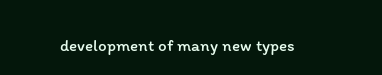development of many new types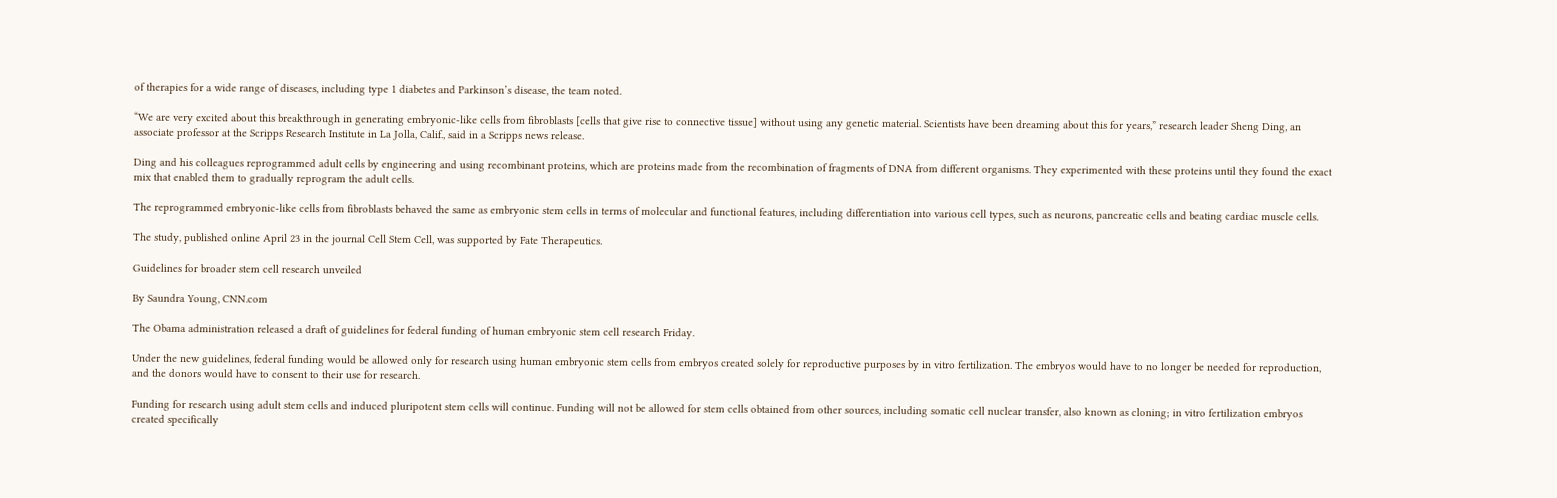of therapies for a wide range of diseases, including type 1 diabetes and Parkinson’s disease, the team noted.

“We are very excited about this breakthrough in generating embryonic-like cells from fibroblasts [cells that give rise to connective tissue] without using any genetic material. Scientists have been dreaming about this for years,” research leader Sheng Ding, an associate professor at the Scripps Research Institute in La Jolla, Calif., said in a Scripps news release.

Ding and his colleagues reprogrammed adult cells by engineering and using recombinant proteins, which are proteins made from the recombination of fragments of DNA from different organisms. They experimented with these proteins until they found the exact mix that enabled them to gradually reprogram the adult cells.

The reprogrammed embryonic-like cells from fibroblasts behaved the same as embryonic stem cells in terms of molecular and functional features, including differentiation into various cell types, such as neurons, pancreatic cells and beating cardiac muscle cells.

The study, published online April 23 in the journal Cell Stem Cell, was supported by Fate Therapeutics.

Guidelines for broader stem cell research unveiled

By Saundra Young, CNN.com

The Obama administration released a draft of guidelines for federal funding of human embryonic stem cell research Friday.

Under the new guidelines, federal funding would be allowed only for research using human embryonic stem cells from embryos created solely for reproductive purposes by in vitro fertilization. The embryos would have to no longer be needed for reproduction, and the donors would have to consent to their use for research.

Funding for research using adult stem cells and induced pluripotent stem cells will continue. Funding will not be allowed for stem cells obtained from other sources, including somatic cell nuclear transfer, also known as cloning; in vitro fertilization embryos created specifically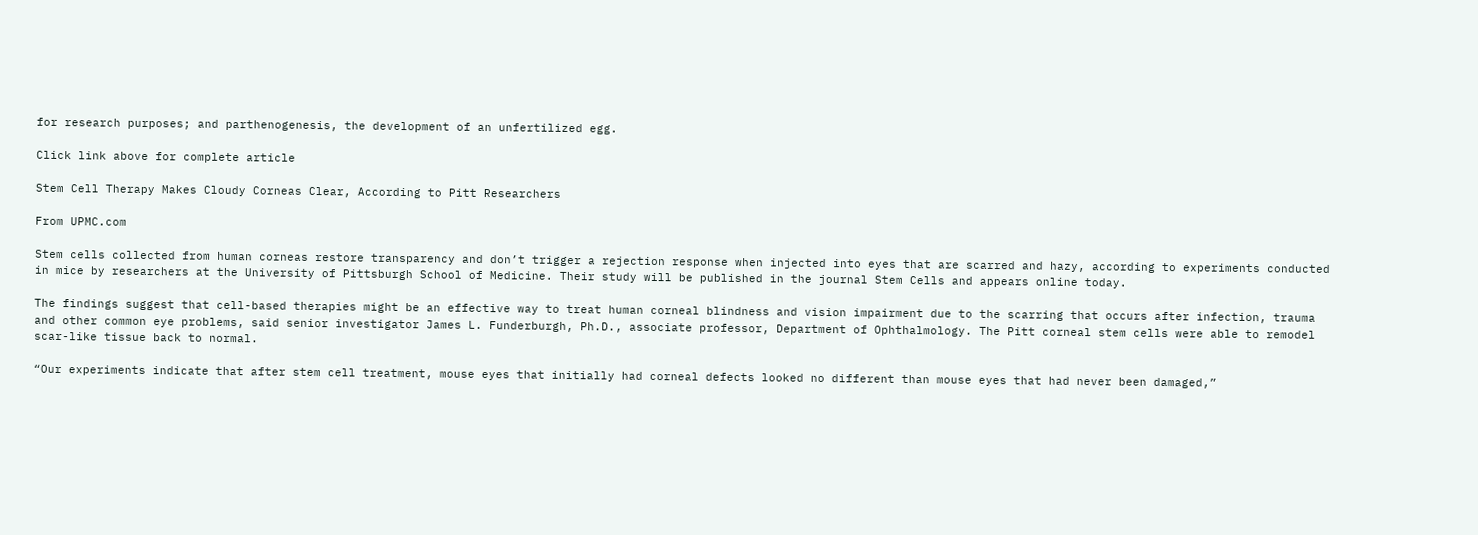for research purposes; and parthenogenesis, the development of an unfertilized egg.

Click link above for complete article

Stem Cell Therapy Makes Cloudy Corneas Clear, According to Pitt Researchers

From UPMC.com

Stem cells collected from human corneas restore transparency and don’t trigger a rejection response when injected into eyes that are scarred and hazy, according to experiments conducted in mice by researchers at the University of Pittsburgh School of Medicine. Their study will be published in the journal Stem Cells and appears online today.

The findings suggest that cell-based therapies might be an effective way to treat human corneal blindness and vision impairment due to the scarring that occurs after infection, trauma and other common eye problems, said senior investigator James L. Funderburgh, Ph.D., associate professor, Department of Ophthalmology. The Pitt corneal stem cells were able to remodel scar-like tissue back to normal.

“Our experiments indicate that after stem cell treatment, mouse eyes that initially had corneal defects looked no different than mouse eyes that had never been damaged,”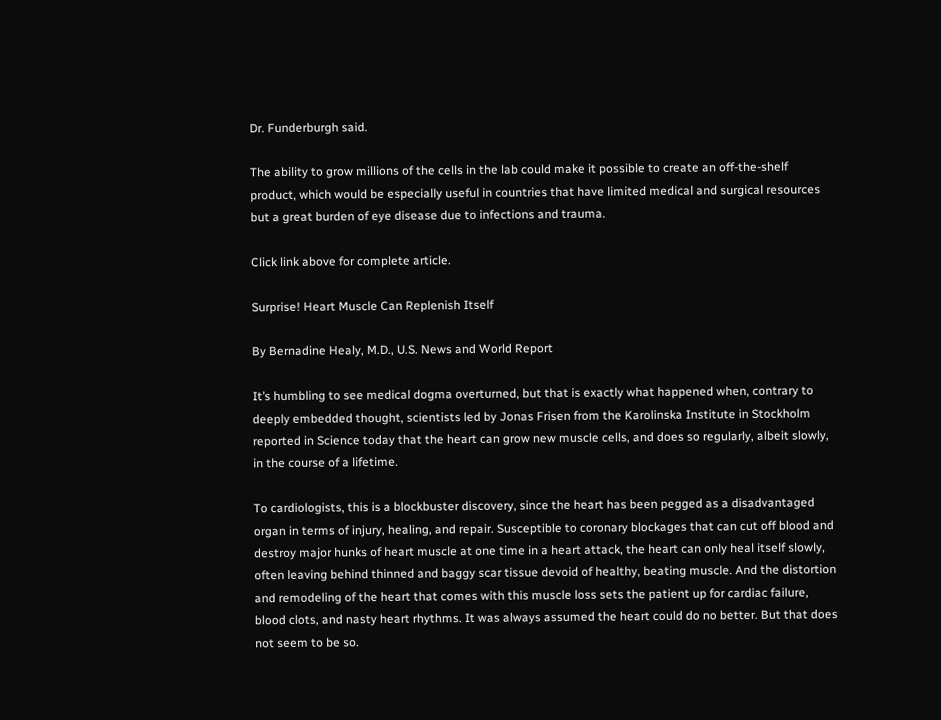Dr. Funderburgh said.

The ability to grow millions of the cells in the lab could make it possible to create an off-the-shelf product, which would be especially useful in countries that have limited medical and surgical resources but a great burden of eye disease due to infections and trauma.

Click link above for complete article.

Surprise! Heart Muscle Can Replenish Itself

By Bernadine Healy, M.D., U.S. News and World Report

It’s humbling to see medical dogma overturned, but that is exactly what happened when, contrary to deeply embedded thought, scientists led by Jonas Frisen from the Karolinska Institute in Stockholm reported in Science today that the heart can grow new muscle cells, and does so regularly, albeit slowly, in the course of a lifetime.

To cardiologists, this is a blockbuster discovery, since the heart has been pegged as a disadvantaged organ in terms of injury, healing, and repair. Susceptible to coronary blockages that can cut off blood and destroy major hunks of heart muscle at one time in a heart attack, the heart can only heal itself slowly, often leaving behind thinned and baggy scar tissue devoid of healthy, beating muscle. And the distortion and remodeling of the heart that comes with this muscle loss sets the patient up for cardiac failure, blood clots, and nasty heart rhythms. It was always assumed the heart could do no better. But that does not seem to be so.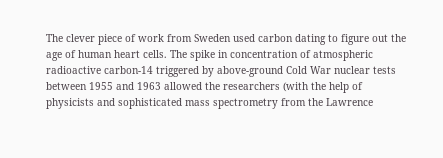The clever piece of work from Sweden used carbon dating to figure out the age of human heart cells. The spike in concentration of atmospheric radioactive carbon-14 triggered by above-ground Cold War nuclear tests between 1955 and 1963 allowed the researchers (with the help of physicists and sophisticated mass spectrometry from the Lawrence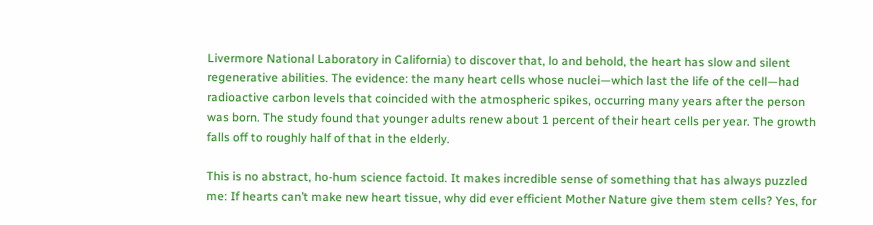Livermore National Laboratory in California) to discover that, lo and behold, the heart has slow and silent regenerative abilities. The evidence: the many heart cells whose nuclei—which last the life of the cell—had radioactive carbon levels that coincided with the atmospheric spikes, occurring many years after the person was born. The study found that younger adults renew about 1 percent of their heart cells per year. The growth falls off to roughly half of that in the elderly.

This is no abstract, ho-hum science factoid. It makes incredible sense of something that has always puzzled me: If hearts can’t make new heart tissue, why did ever efficient Mother Nature give them stem cells? Yes, for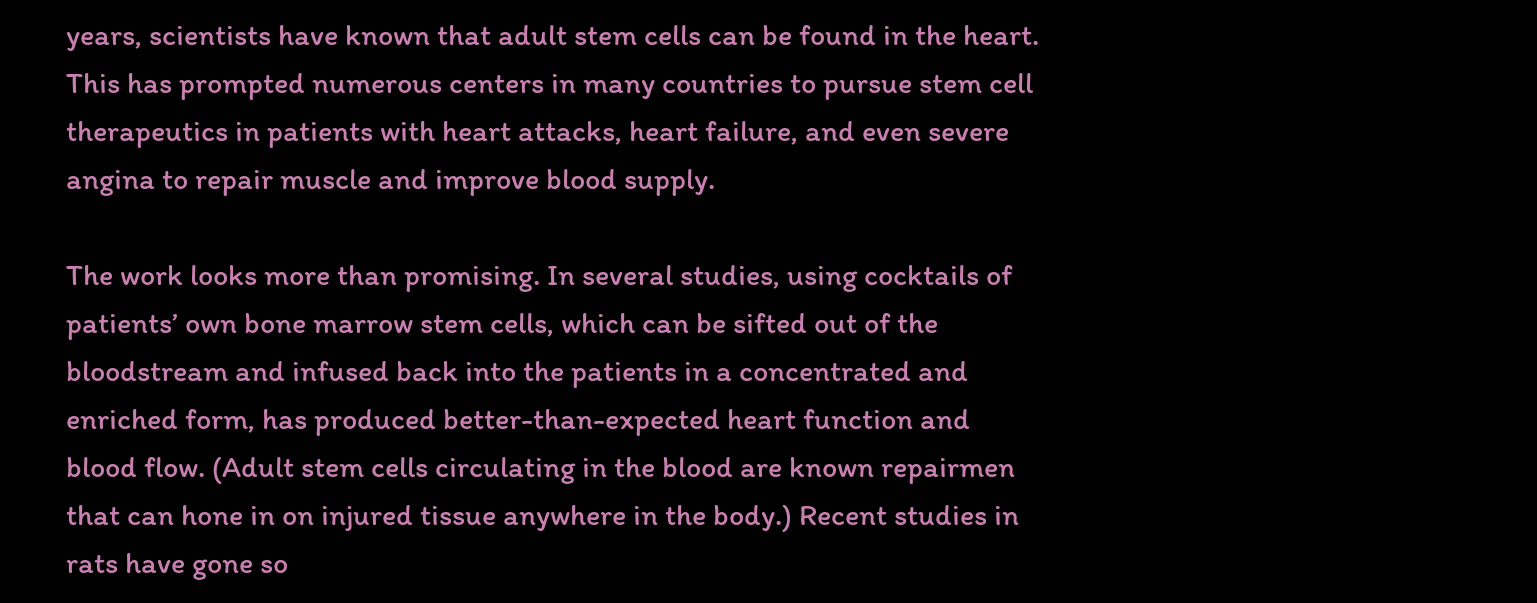years, scientists have known that adult stem cells can be found in the heart. This has prompted numerous centers in many countries to pursue stem cell therapeutics in patients with heart attacks, heart failure, and even severe angina to repair muscle and improve blood supply.

The work looks more than promising. In several studies, using cocktails of patients’ own bone marrow stem cells, which can be sifted out of the bloodstream and infused back into the patients in a concentrated and enriched form, has produced better-than-expected heart function and blood flow. (Adult stem cells circulating in the blood are known repairmen that can hone in on injured tissue anywhere in the body.) Recent studies in rats have gone so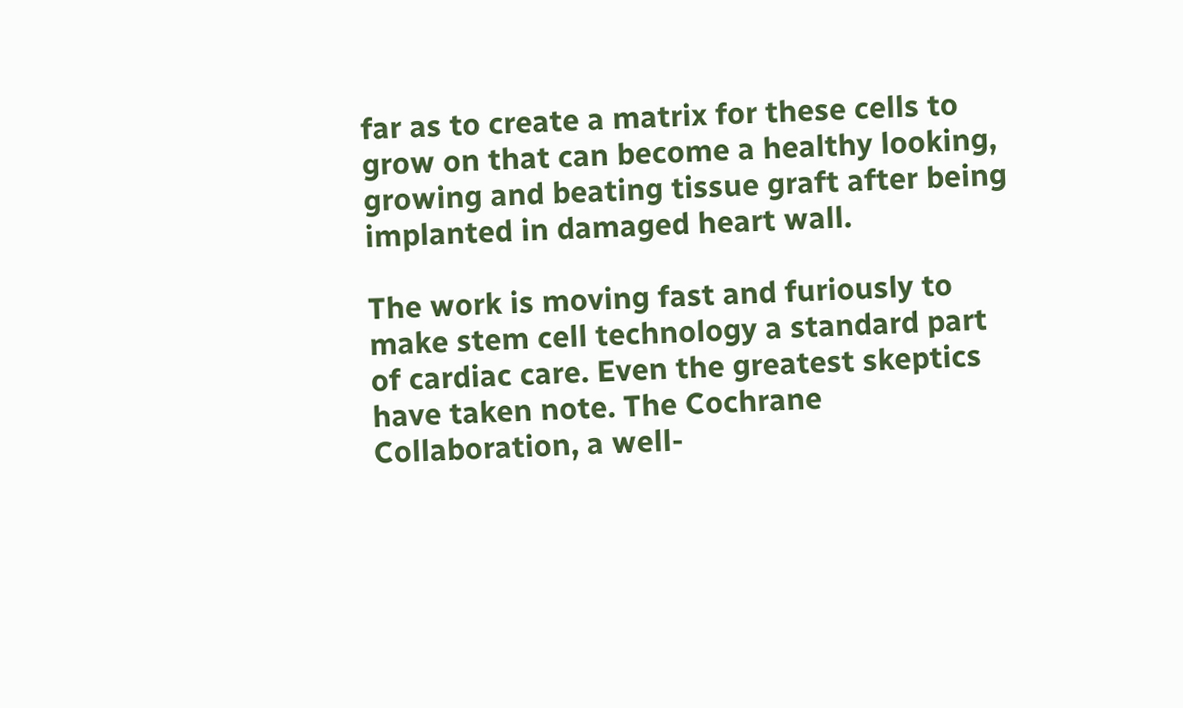far as to create a matrix for these cells to grow on that can become a healthy looking, growing and beating tissue graft after being implanted in damaged heart wall.

The work is moving fast and furiously to make stem cell technology a standard part of cardiac care. Even the greatest skeptics have taken note. The Cochrane Collaboration, a well-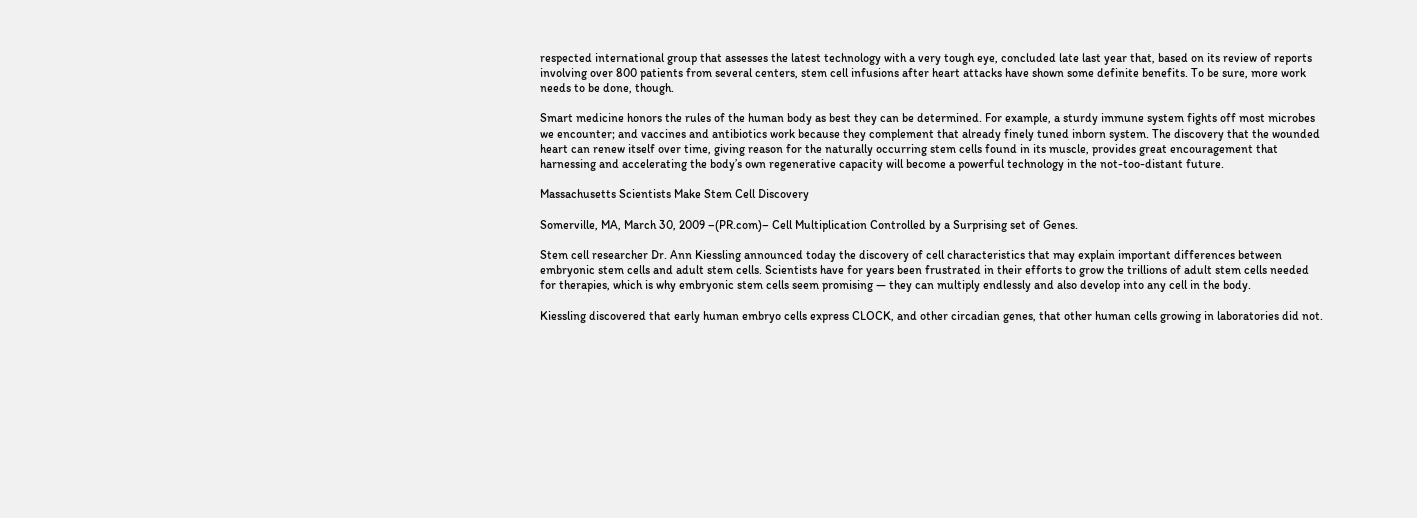respected international group that assesses the latest technology with a very tough eye, concluded late last year that, based on its review of reports involving over 800 patients from several centers, stem cell infusions after heart attacks have shown some definite benefits. To be sure, more work needs to be done, though.

Smart medicine honors the rules of the human body as best they can be determined. For example, a sturdy immune system fights off most microbes we encounter; and vaccines and antibiotics work because they complement that already finely tuned inborn system. The discovery that the wounded heart can renew itself over time, giving reason for the naturally occurring stem cells found in its muscle, provides great encouragement that harnessing and accelerating the body’s own regenerative capacity will become a powerful technology in the not-too-distant future.

Massachusetts Scientists Make Stem Cell Discovery

Somerville, MA, March 30, 2009 –(PR.com)– Cell Multiplication Controlled by a Surprising set of Genes.

Stem cell researcher Dr. Ann Kiessling announced today the discovery of cell characteristics that may explain important differences between embryonic stem cells and adult stem cells. Scientists have for years been frustrated in their efforts to grow the trillions of adult stem cells needed for therapies, which is why embryonic stem cells seem promising — they can multiply endlessly and also develop into any cell in the body.

Kiessling discovered that early human embryo cells express CLOCK, and other circadian genes, that other human cells growing in laboratories did not.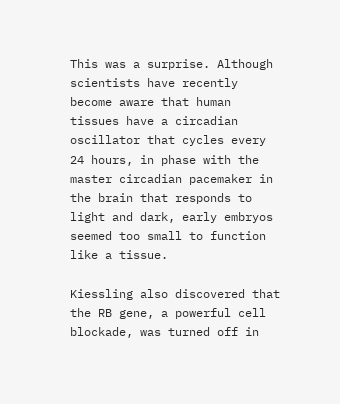This was a surprise. Although scientists have recently become aware that human tissues have a circadian oscillator that cycles every 24 hours, in phase with the master circadian pacemaker in the brain that responds to light and dark, early embryos seemed too small to function like a tissue.

Kiessling also discovered that the RB gene, a powerful cell blockade, was turned off in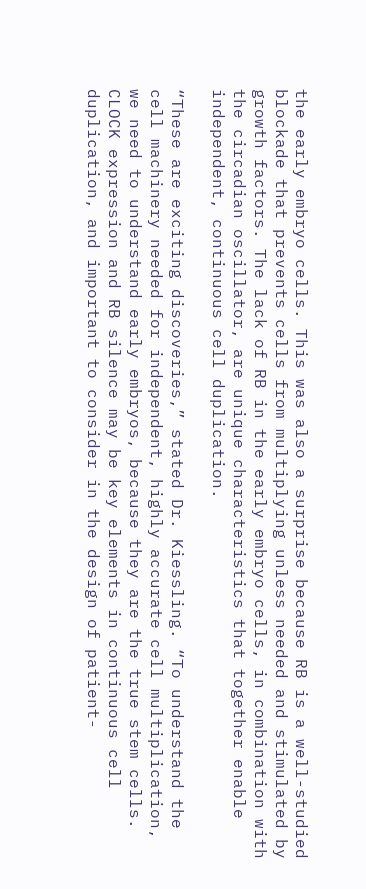the early embryo cells. This was also a surprise because RB is a well-studied blockade that prevents cells from multiplying unless needed and stimulated by growth factors. The lack of RB in the early embryo cells, in combination with the circadian oscillator, are unique characteristics that together enable independent, continuous cell duplication.

“These are exciting discoveries,” stated Dr. Kiessling. “To understand the cell machinery needed for independent, highly accurate cell multiplication, we need to understand early embryos, because they are the true stem cells. CLOCK expression and RB silence may be key elements in continuous cell duplication, and important to consider in the design of patient-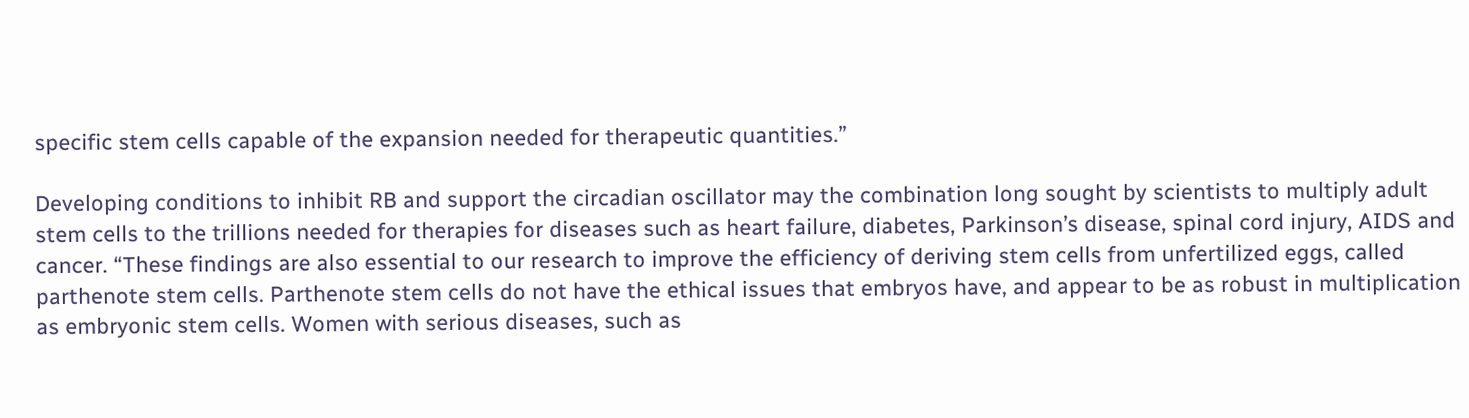specific stem cells capable of the expansion needed for therapeutic quantities.”

Developing conditions to inhibit RB and support the circadian oscillator may the combination long sought by scientists to multiply adult stem cells to the trillions needed for therapies for diseases such as heart failure, diabetes, Parkinson’s disease, spinal cord injury, AIDS and cancer. “These findings are also essential to our research to improve the efficiency of deriving stem cells from unfertilized eggs, called parthenote stem cells. Parthenote stem cells do not have the ethical issues that embryos have, and appear to be as robust in multiplication as embryonic stem cells. Women with serious diseases, such as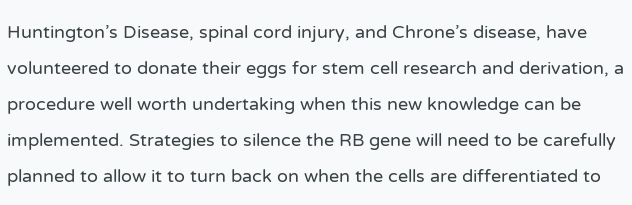Huntington’s Disease, spinal cord injury, and Chrone’s disease, have volunteered to donate their eggs for stem cell research and derivation, a procedure well worth undertaking when this new knowledge can be implemented. Strategies to silence the RB gene will need to be carefully planned to allow it to turn back on when the cells are differentiated to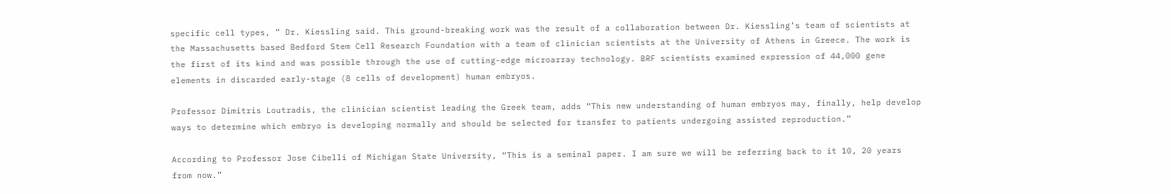specific cell types, ” Dr. Kiessling said. This ground-breaking work was the result of a collaboration between Dr. Kiessling’s team of scientists at the Massachusetts based Bedford Stem Cell Research Foundation with a team of clinician scientists at the University of Athens in Greece. The work is the first of its kind and was possible through the use of cutting-edge microarray technology. BRF scientists examined expression of 44,000 gene elements in discarded early-stage (8 cells of development) human embryos.

Professor Dimitris Loutradis, the clinician scientist leading the Greek team, adds “This new understanding of human embryos may, finally, help develop ways to determine which embryo is developing normally and should be selected for transfer to patients undergoing assisted reproduction.”

According to Professor Jose Cibelli of Michigan State University, “This is a seminal paper. I am sure we will be referring back to it 10, 20 years from now.”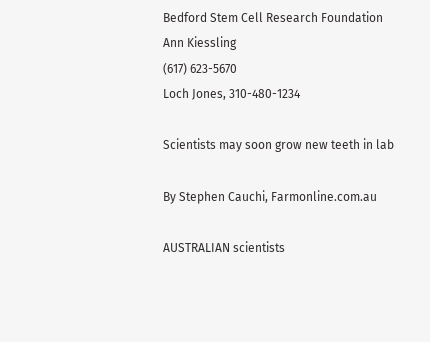Bedford Stem Cell Research Foundation
Ann Kiessling
(617) 623-5670
Loch Jones, 310-480-1234

Scientists may soon grow new teeth in lab

By Stephen Cauchi, Farmonline.com.au

AUSTRALIAN scientists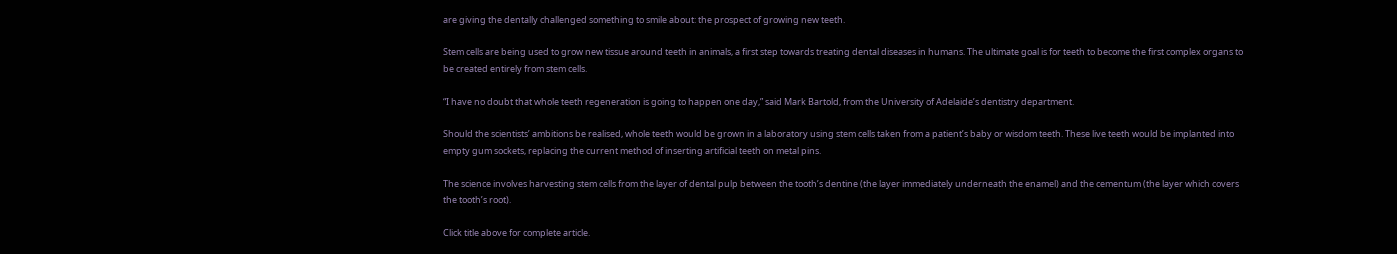are giving the dentally challenged something to smile about: the prospect of growing new teeth.

Stem cells are being used to grow new tissue around teeth in animals, a first step towards treating dental diseases in humans. The ultimate goal is for teeth to become the first complex organs to be created entirely from stem cells.

“I have no doubt that whole teeth regeneration is going to happen one day,” said Mark Bartold, from the University of Adelaide’s dentistry department.

Should the scientists’ ambitions be realised, whole teeth would be grown in a laboratory using stem cells taken from a patient’s baby or wisdom teeth. These live teeth would be implanted into empty gum sockets, replacing the current method of inserting artificial teeth on metal pins.

The science involves harvesting stem cells from the layer of dental pulp between the tooth’s dentine (the layer immediately underneath the enamel) and the cementum (the layer which covers the tooth’s root).

Click title above for complete article.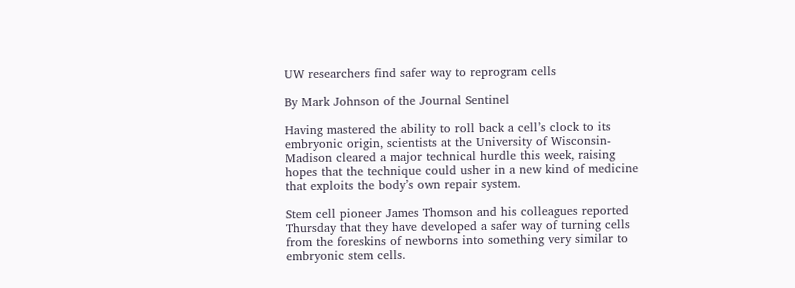UW researchers find safer way to reprogram cells

By Mark Johnson of the Journal Sentinel

Having mastered the ability to roll back a cell’s clock to its embryonic origin, scientists at the University of Wisconsin-Madison cleared a major technical hurdle this week, raising hopes that the technique could usher in a new kind of medicine that exploits the body’s own repair system.

Stem cell pioneer James Thomson and his colleagues reported Thursday that they have developed a safer way of turning cells from the foreskins of newborns into something very similar to embryonic stem cells.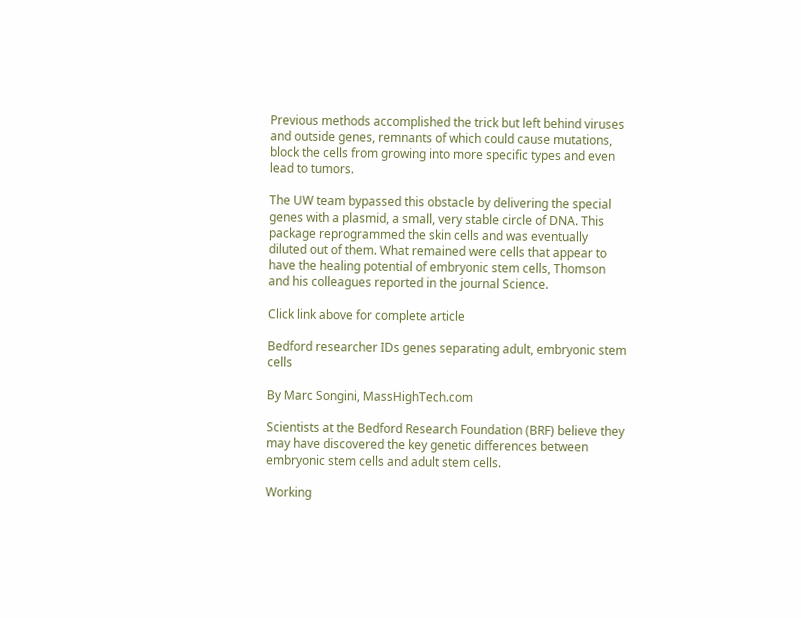Previous methods accomplished the trick but left behind viruses and outside genes, remnants of which could cause mutations, block the cells from growing into more specific types and even lead to tumors.

The UW team bypassed this obstacle by delivering the special genes with a plasmid, a small, very stable circle of DNA. This package reprogrammed the skin cells and was eventually diluted out of them. What remained were cells that appear to have the healing potential of embryonic stem cells, Thomson and his colleagues reported in the journal Science.

Click link above for complete article

Bedford researcher IDs genes separating adult, embryonic stem cells

By Marc Songini, MassHighTech.com

Scientists at the Bedford Research Foundation (BRF) believe they may have discovered the key genetic differences between embryonic stem cells and adult stem cells.

Working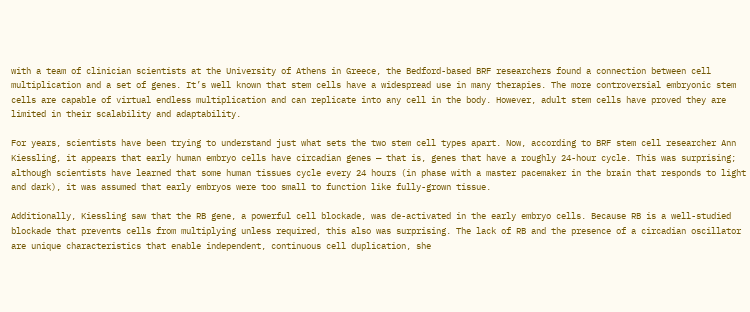with a team of clinician scientists at the University of Athens in Greece, the Bedford-based BRF researchers found a connection between cell multiplication and a set of genes. It’s well known that stem cells have a widespread use in many therapies. The more controversial embryonic stem cells are capable of virtual endless multiplication and can replicate into any cell in the body. However, adult stem cells have proved they are limited in their scalability and adaptability.

For years, scientists have been trying to understand just what sets the two stem cell types apart. Now, according to BRF stem cell researcher Ann Kiessling, it appears that early human embryo cells have circadian genes — that is, genes that have a roughly 24-hour cycle. This was surprising; although scientists have learned that some human tissues cycle every 24 hours (in phase with a master pacemaker in the brain that responds to light and dark), it was assumed that early embryos were too small to function like fully-grown tissue.

Additionally, Kiessling saw that the RB gene, a powerful cell blockade, was de-activated in the early embryo cells. Because RB is a well-studied blockade that prevents cells from multiplying unless required, this also was surprising. The lack of RB and the presence of a circadian oscillator are unique characteristics that enable independent, continuous cell duplication, she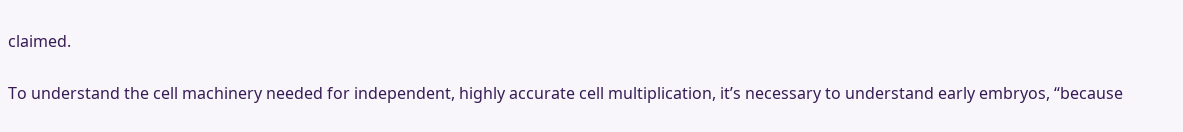claimed.

To understand the cell machinery needed for independent, highly accurate cell multiplication, it’s necessary to understand early embryos, “because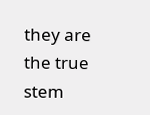they are the true stem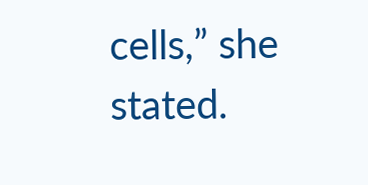cells,” she stated.